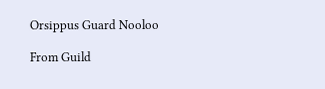Orsippus Guard Nooloo

From Guild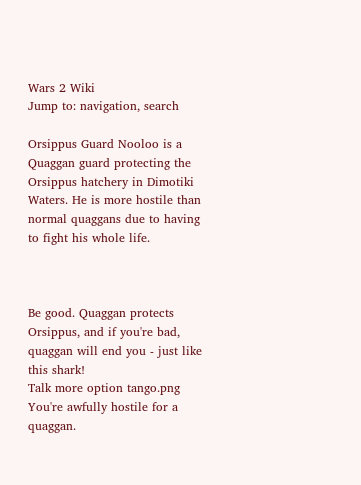Wars 2 Wiki
Jump to: navigation, search

Orsippus Guard Nooloo is a Quaggan guard protecting the Orsippus hatchery in Dimotiki Waters. He is more hostile than normal quaggans due to having to fight his whole life.



Be good. Quaggan protects Orsippus, and if you're bad, quaggan will end you - just like this shark!
Talk more option tango.png
You're awfully hostile for a quaggan.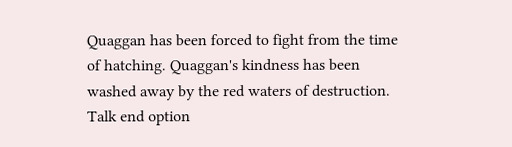Quaggan has been forced to fight from the time of hatching. Quaggan's kindness has been washed away by the red waters of destruction.
Talk end option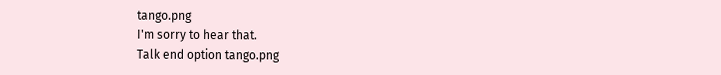tango.png
I'm sorry to hear that.
Talk end option tango.png